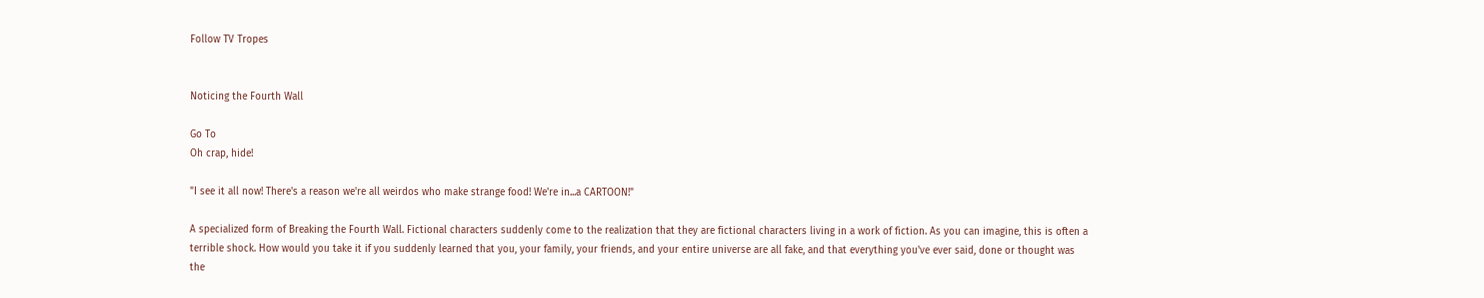Follow TV Tropes


Noticing the Fourth Wall

Go To
Oh crap, hide!

"I see it all now! There's a reason we're all weirdos who make strange food! We're in...a CARTOON!"

A specialized form of Breaking the Fourth Wall. Fictional characters suddenly come to the realization that they are fictional characters living in a work of fiction. As you can imagine, this is often a terrible shock. How would you take it if you suddenly learned that you, your family, your friends, and your entire universe are all fake, and that everything you've ever said, done or thought was the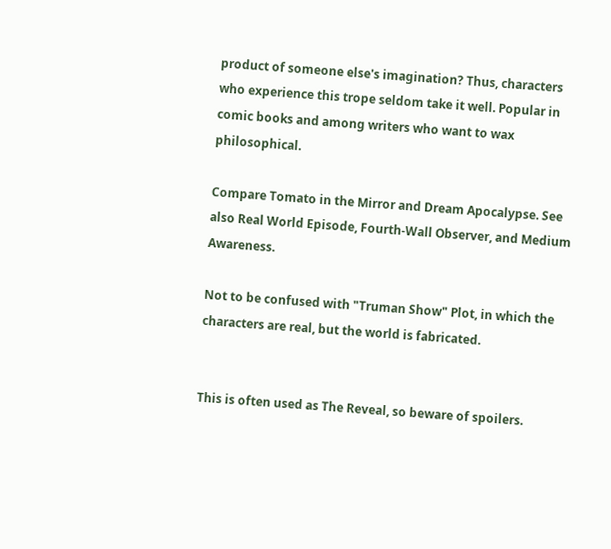product of someone else's imagination? Thus, characters who experience this trope seldom take it well. Popular in comic books and among writers who want to wax philosophical.

Compare Tomato in the Mirror and Dream Apocalypse. See also Real World Episode, Fourth-Wall Observer, and Medium Awareness.

Not to be confused with "Truman Show" Plot, in which the characters are real, but the world is fabricated.


This is often used as The Reveal, so beware of spoilers.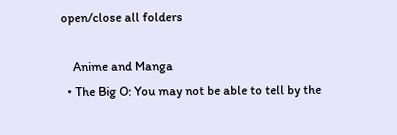open/close all folders

    Anime and Manga
  • The Big O: You may not be able to tell by the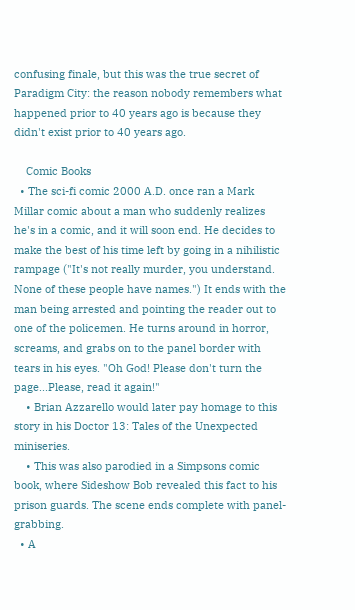confusing finale, but this was the true secret of Paradigm City: the reason nobody remembers what happened prior to 40 years ago is because they didn't exist prior to 40 years ago.

    Comic Books
  • The sci-fi comic 2000 A.D. once ran a Mark Millar comic about a man who suddenly realizes he's in a comic, and it will soon end. He decides to make the best of his time left by going in a nihilistic rampage ("It's not really murder, you understand. None of these people have names.") It ends with the man being arrested and pointing the reader out to one of the policemen. He turns around in horror, screams, and grabs on to the panel border with tears in his eyes. "Oh God! Please don't turn the page...Please, read it again!"
    • Brian Azzarello would later pay homage to this story in his Doctor 13: Tales of the Unexpected miniseries.
    • This was also parodied in a Simpsons comic book, where Sideshow Bob revealed this fact to his prison guards. The scene ends complete with panel-grabbing.
  • A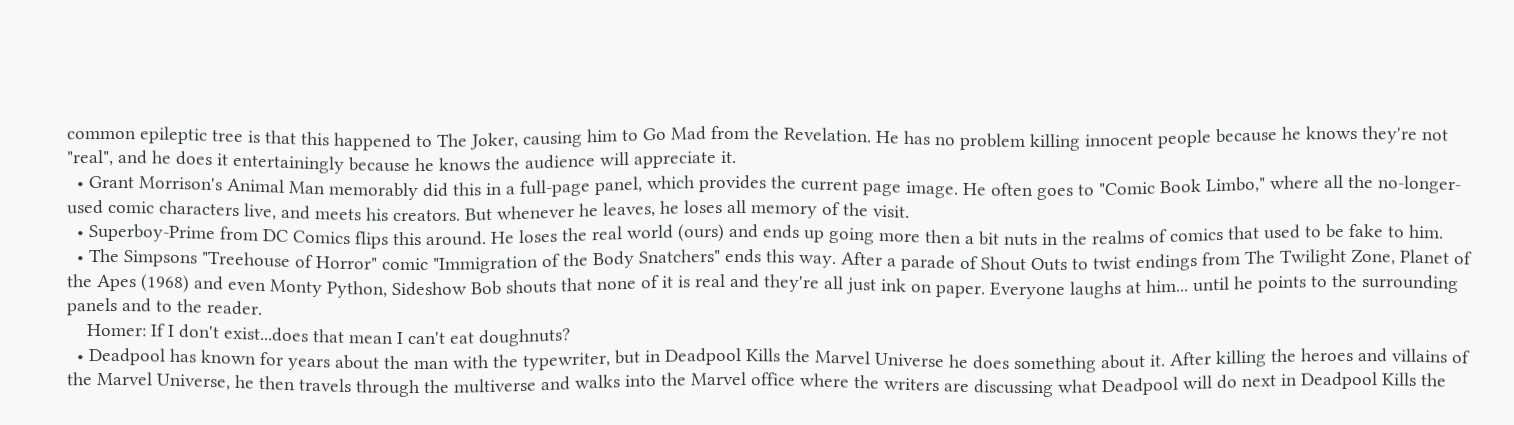common epileptic tree is that this happened to The Joker, causing him to Go Mad from the Revelation. He has no problem killing innocent people because he knows they're not "real", and he does it entertainingly because he knows the audience will appreciate it.
  • Grant Morrison's Animal Man memorably did this in a full-page panel, which provides the current page image. He often goes to "Comic Book Limbo," where all the no-longer-used comic characters live, and meets his creators. But whenever he leaves, he loses all memory of the visit.
  • Superboy-Prime from DC Comics flips this around. He loses the real world (ours) and ends up going more then a bit nuts in the realms of comics that used to be fake to him.
  • The Simpsons "Treehouse of Horror" comic "Immigration of the Body Snatchers" ends this way. After a parade of Shout Outs to twist endings from The Twilight Zone, Planet of the Apes (1968) and even Monty Python, Sideshow Bob shouts that none of it is real and they're all just ink on paper. Everyone laughs at him... until he points to the surrounding panels and to the reader.
    Homer: If I don't exist...does that mean I can't eat doughnuts?
  • Deadpool has known for years about the man with the typewriter, but in Deadpool Kills the Marvel Universe he does something about it. After killing the heroes and villains of the Marvel Universe, he then travels through the multiverse and walks into the Marvel office where the writers are discussing what Deadpool will do next in Deadpool Kills the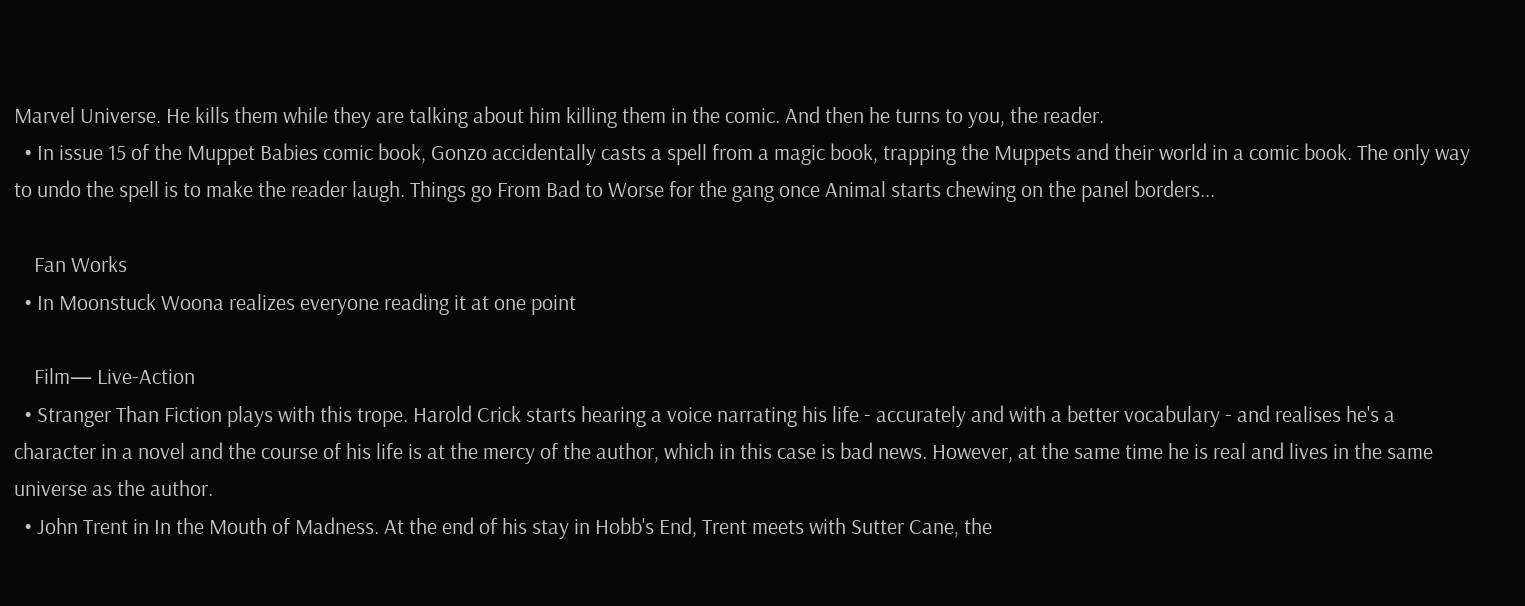Marvel Universe. He kills them while they are talking about him killing them in the comic. And then he turns to you, the reader.
  • In issue 15 of the Muppet Babies comic book, Gonzo accidentally casts a spell from a magic book, trapping the Muppets and their world in a comic book. The only way to undo the spell is to make the reader laugh. Things go From Bad to Worse for the gang once Animal starts chewing on the panel borders...

    Fan Works
  • In Moonstuck Woona realizes everyone reading it at one point

    Film— Live-Action
  • Stranger Than Fiction plays with this trope. Harold Crick starts hearing a voice narrating his life - accurately and with a better vocabulary - and realises he's a character in a novel and the course of his life is at the mercy of the author, which in this case is bad news. However, at the same time he is real and lives in the same universe as the author.
  • John Trent in In the Mouth of Madness. At the end of his stay in Hobb's End, Trent meets with Sutter Cane, the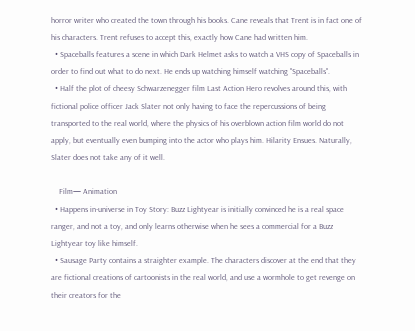horror writer who created the town through his books. Cane reveals that Trent is in fact one of his characters. Trent refuses to accept this, exactly how Cane had written him.
  • Spaceballs features a scene in which Dark Helmet asks to watch a VHS copy of Spaceballs in order to find out what to do next. He ends up watching himself watching ''Spaceballs''.
  • Half the plot of cheesy Schwarzenegger film Last Action Hero revolves around this, with fictional police officer Jack Slater not only having to face the repercussions of being transported to the real world, where the physics of his overblown action film world do not apply, but eventually even bumping into the actor who plays him. Hilarity Ensues. Naturally, Slater does not take any of it well.

    Film— Animation
  • Happens in-universe in Toy Story: Buzz Lightyear is initially convinced he is a real space ranger, and not a toy, and only learns otherwise when he sees a commercial for a Buzz Lightyear toy like himself.
  • Sausage Party contains a straighter example. The characters discover at the end that they are fictional creations of cartoonists in the real world, and use a wormhole to get revenge on their creators for the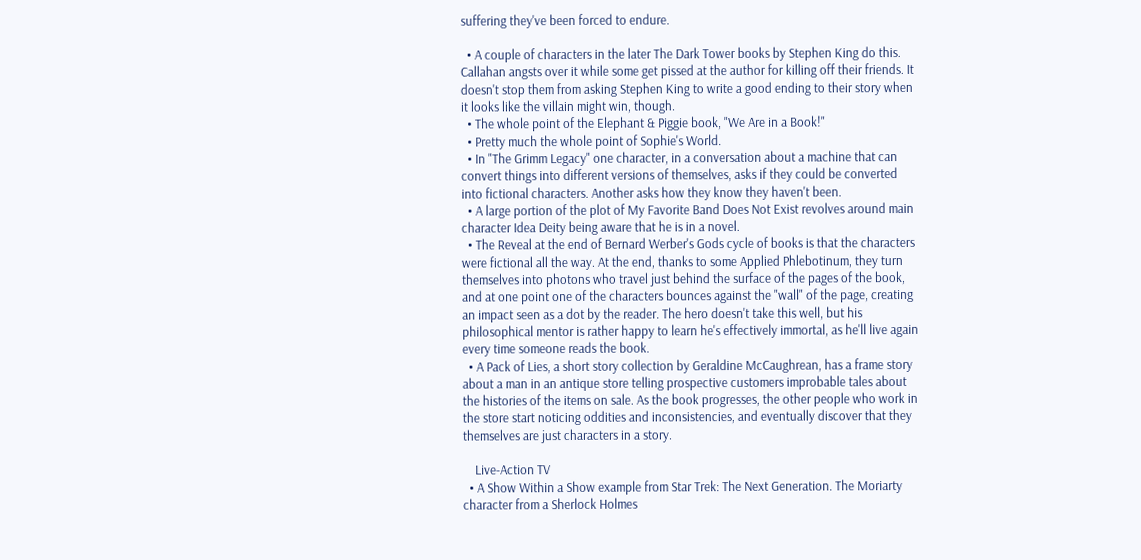suffering they've been forced to endure.

  • A couple of characters in the later The Dark Tower books by Stephen King do this. Callahan angsts over it while some get pissed at the author for killing off their friends. It doesn't stop them from asking Stephen King to write a good ending to their story when it looks like the villain might win, though.
  • The whole point of the Elephant & Piggie book, "We Are in a Book!"
  • Pretty much the whole point of Sophie's World.
  • In "The Grimm Legacy" one character, in a conversation about a machine that can convert things into different versions of themselves, asks if they could be converted into fictional characters. Another asks how they know they haven't been.
  • A large portion of the plot of My Favorite Band Does Not Exist revolves around main character Idea Deity being aware that he is in a novel.
  • The Reveal at the end of Bernard Werber's Gods cycle of books is that the characters were fictional all the way. At the end, thanks to some Applied Phlebotinum, they turn themselves into photons who travel just behind the surface of the pages of the book, and at one point one of the characters bounces against the "wall" of the page, creating an impact seen as a dot by the reader. The hero doesn't take this well, but his philosophical mentor is rather happy to learn he's effectively immortal, as he'll live again every time someone reads the book.
  • A Pack of Lies, a short story collection by Geraldine McCaughrean, has a frame story about a man in an antique store telling prospective customers improbable tales about the histories of the items on sale. As the book progresses, the other people who work in the store start noticing oddities and inconsistencies, and eventually discover that they themselves are just characters in a story.

    Live-Action TV
  • A Show Within a Show example from Star Trek: The Next Generation. The Moriarty character from a Sherlock Holmes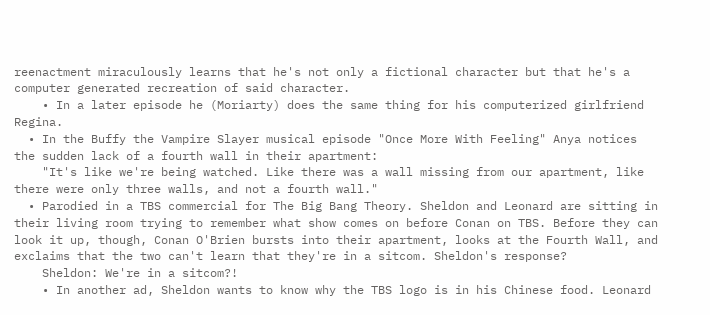reenactment miraculously learns that he's not only a fictional character but that he's a computer generated recreation of said character.
    • In a later episode he (Moriarty) does the same thing for his computerized girlfriend Regina.
  • In the Buffy the Vampire Slayer musical episode "Once More With Feeling" Anya notices the sudden lack of a fourth wall in their apartment:
    "It's like we're being watched. Like there was a wall missing from our apartment, like there were only three walls, and not a fourth wall."
  • Parodied in a TBS commercial for The Big Bang Theory. Sheldon and Leonard are sitting in their living room trying to remember what show comes on before Conan on TBS. Before they can look it up, though, Conan O'Brien bursts into their apartment, looks at the Fourth Wall, and exclaims that the two can't learn that they're in a sitcom. Sheldon's response?
    Sheldon: We're in a sitcom?!
    • In another ad, Sheldon wants to know why the TBS logo is in his Chinese food. Leonard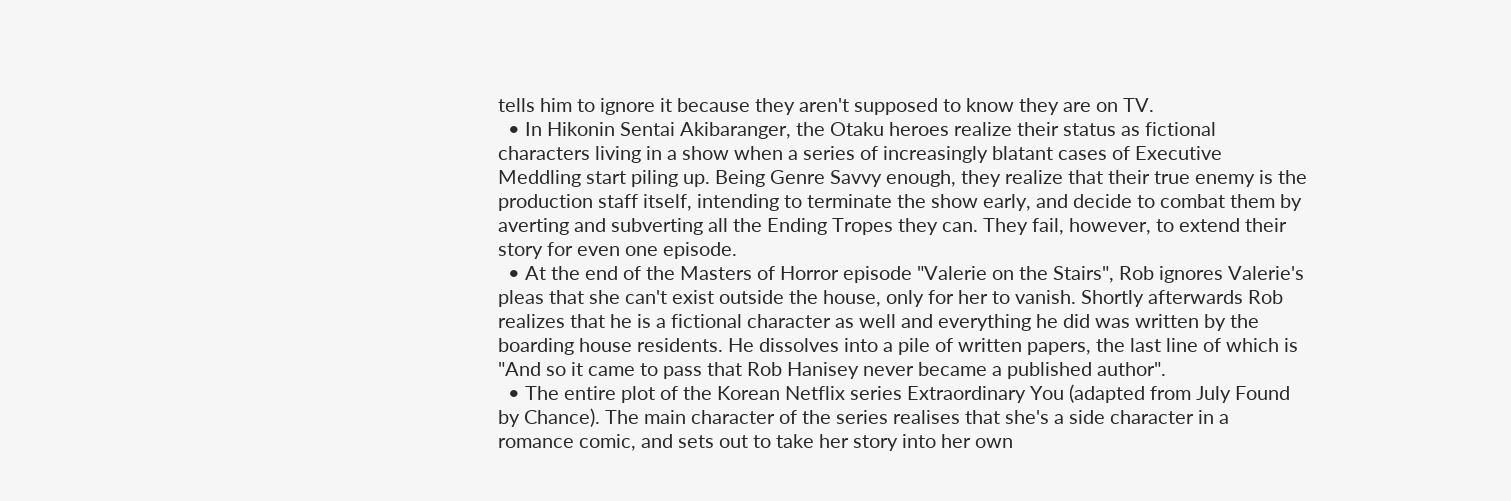tells him to ignore it because they aren't supposed to know they are on TV.
  • In Hikonin Sentai Akibaranger, the Otaku heroes realize their status as fictional characters living in a show when a series of increasingly blatant cases of Executive Meddling start piling up. Being Genre Savvy enough, they realize that their true enemy is the production staff itself, intending to terminate the show early, and decide to combat them by averting and subverting all the Ending Tropes they can. They fail, however, to extend their story for even one episode.
  • At the end of the Masters of Horror episode "Valerie on the Stairs", Rob ignores Valerie's pleas that she can't exist outside the house, only for her to vanish. Shortly afterwards Rob realizes that he is a fictional character as well and everything he did was written by the boarding house residents. He dissolves into a pile of written papers, the last line of which is "And so it came to pass that Rob Hanisey never became a published author".
  • The entire plot of the Korean Netflix series Extraordinary You (adapted from July Found by Chance). The main character of the series realises that she's a side character in a romance comic, and sets out to take her story into her own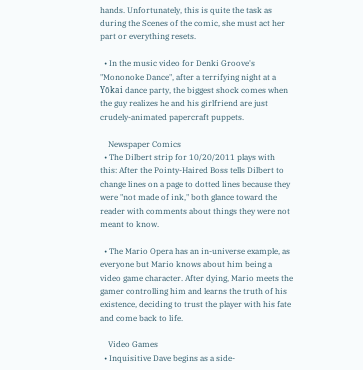hands. Unfortunately, this is quite the task as during the Scenes of the comic, she must act her part or everything resets.

  • In the music video for Denki Groove's "Mononoke Dance", after a terrifying night at a Yōkai dance party, the biggest shock comes when the guy realizes he and his girlfriend are just crudely-animated papercraft puppets.

    Newspaper Comics
  • The Dilbert strip for 10/20/2011 plays with this: After the Pointy-Haired Boss tells Dilbert to change lines on a page to dotted lines because they were "not made of ink," both glance toward the reader with comments about things they were not meant to know.

  • The Mario Opera has an in-universe example, as everyone but Mario knows about him being a video game character. After dying, Mario meets the gamer controlling him and learns the truth of his existence, deciding to trust the player with his fate and come back to life.

    Video Games
  • Inquisitive Dave begins as a side-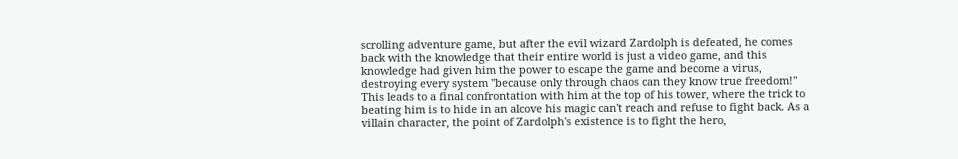scrolling adventure game, but after the evil wizard Zardolph is defeated, he comes back with the knowledge that their entire world is just a video game, and this knowledge had given him the power to escape the game and become a virus, destroying every system "because only through chaos can they know true freedom!" This leads to a final confrontation with him at the top of his tower, where the trick to beating him is to hide in an alcove his magic can't reach and refuse to fight back. As a villain character, the point of Zardolph's existence is to fight the hero,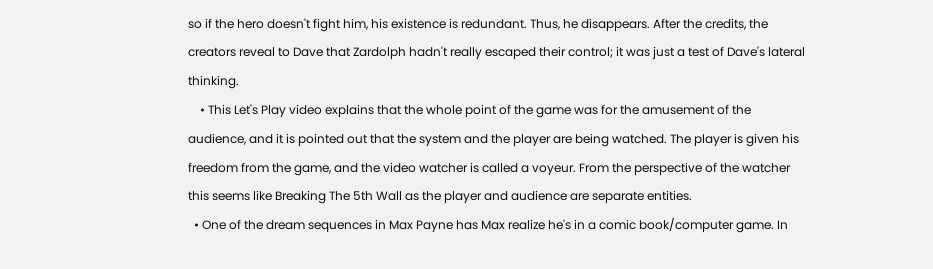so if the hero doesn't fight him, his existence is redundant. Thus, he disappears. After the credits, the creators reveal to Dave that Zardolph hadn't really escaped their control; it was just a test of Dave's lateral thinking.
    • This Let's Play video explains that the whole point of the game was for the amusement of the audience, and it is pointed out that the system and the player are being watched. The player is given his freedom from the game, and the video watcher is called a voyeur. From the perspective of the watcher this seems like Breaking The 5th Wall as the player and audience are separate entities.
  • One of the dream sequences in Max Payne has Max realize he's in a comic book/computer game. In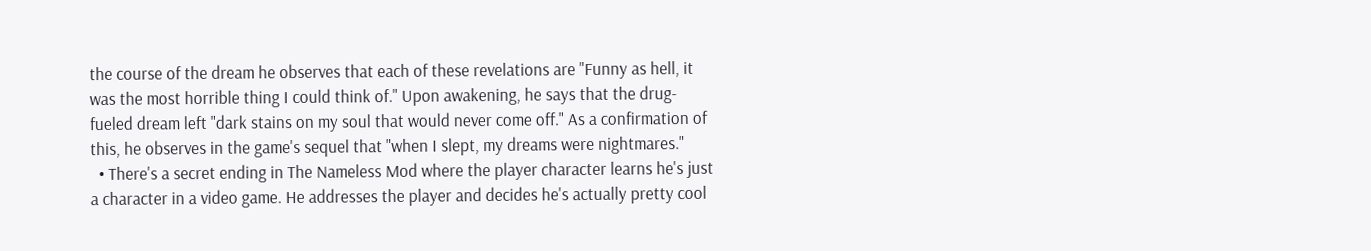the course of the dream he observes that each of these revelations are "Funny as hell, it was the most horrible thing I could think of." Upon awakening, he says that the drug-fueled dream left "dark stains on my soul that would never come off." As a confirmation of this, he observes in the game's sequel that "when I slept, my dreams were nightmares."
  • There's a secret ending in The Nameless Mod where the player character learns he's just a character in a video game. He addresses the player and decides he's actually pretty cool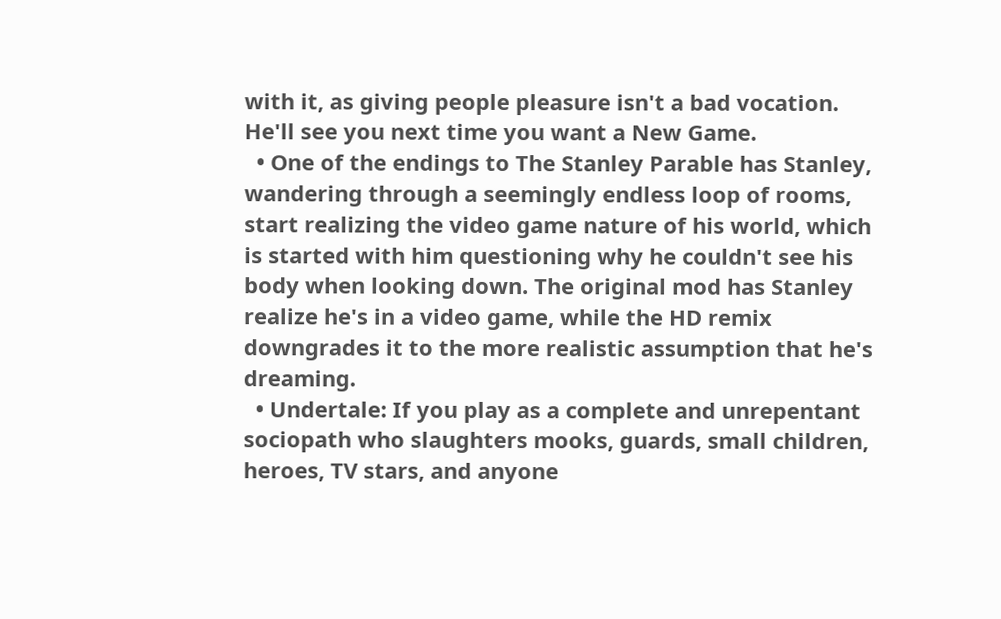with it, as giving people pleasure isn't a bad vocation. He'll see you next time you want a New Game.
  • One of the endings to The Stanley Parable has Stanley, wandering through a seemingly endless loop of rooms, start realizing the video game nature of his world, which is started with him questioning why he couldn't see his body when looking down. The original mod has Stanley realize he's in a video game, while the HD remix downgrades it to the more realistic assumption that he's dreaming.
  • Undertale: If you play as a complete and unrepentant sociopath who slaughters mooks, guards, small children, heroes, TV stars, and anyone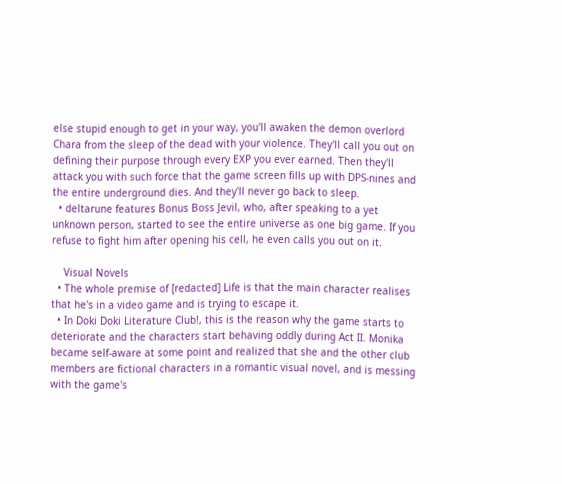else stupid enough to get in your way, you'll awaken the demon overlord Chara from the sleep of the dead with your violence. They'll call you out on defining their purpose through every EXP you ever earned. Then they'll attack you with such force that the game screen fills up with DPS-nines and the entire underground dies. And they'll never go back to sleep.
  • deltarune features Bonus Boss Jevil, who, after speaking to a yet unknown person, started to see the entire universe as one big game. If you refuse to fight him after opening his cell, he even calls you out on it.

    Visual Novels
  • The whole premise of [redacted] Life is that the main character realises that he's in a video game and is trying to escape it.
  • In Doki Doki Literature Club!, this is the reason why the game starts to deteriorate and the characters start behaving oddly during Act II. Monika became self-aware at some point and realized that she and the other club members are fictional characters in a romantic visual novel, and is messing with the game's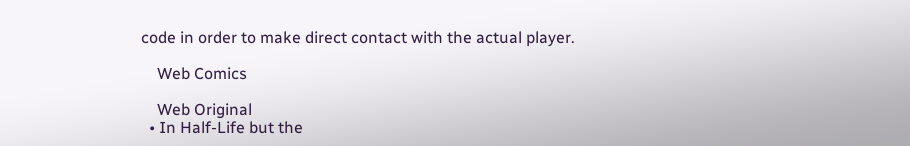code in order to make direct contact with the actual player.

    Web Comics

    Web Original
  • In Half-Life but the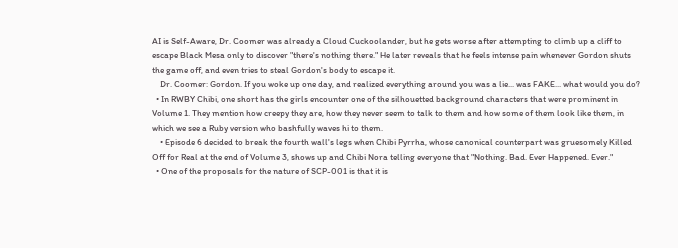AI is Self-Aware, Dr. Coomer was already a Cloud Cuckoolander, but he gets worse after attempting to climb up a cliff to escape Black Mesa only to discover "there's nothing there." He later reveals that he feels intense pain whenever Gordon shuts the game off, and even tries to steal Gordon's body to escape it.
    Dr. Coomer: Gordon. If you woke up one day, and realized everything around you was a lie... was FAKE... what would you do?
  • In RWBY Chibi, one short has the girls encounter one of the silhouetted background characters that were prominent in Volume 1. They mention how creepy they are, how they never seem to talk to them and how some of them look like them, in which we see a Ruby version who bashfully waves hi to them.
    • Episode 6 decided to break the fourth wall's legs when Chibi Pyrrha, whose canonical counterpart was gruesomely Killed Off for Real at the end of Volume 3, shows up and Chibi Nora telling everyone that "Nothing. Bad. Ever Happened. Ever."
  • One of the proposals for the nature of SCP-001 is that it is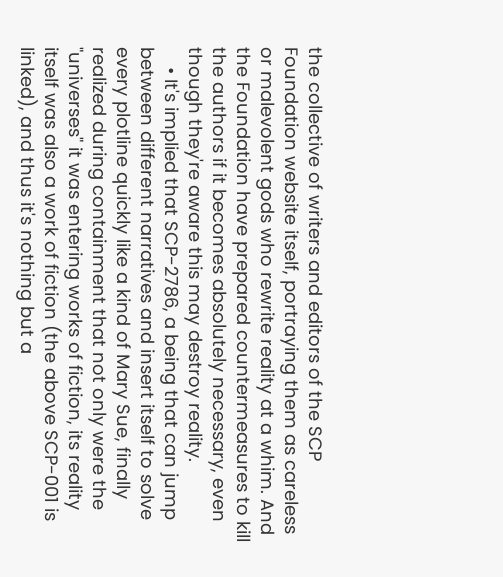the collective of writers and editors of the SCP Foundation website itself, portraying them as careless or malevolent gods who rewrite reality at a whim. And the Foundation have prepared countermeasures to kill the authors if it becomes absolutely necessary, even though they're aware this may destroy reality.
    • It's implied that SCP-2786, a being that can jump between different narratives and insert itself to solve every plotline quickly like a kind of Mary Sue, finally realized during containment that not only were the "universes" it was entering works of fiction, its reality itself was also a work of fiction (the above SCP-001 is linked), and thus it's nothing but a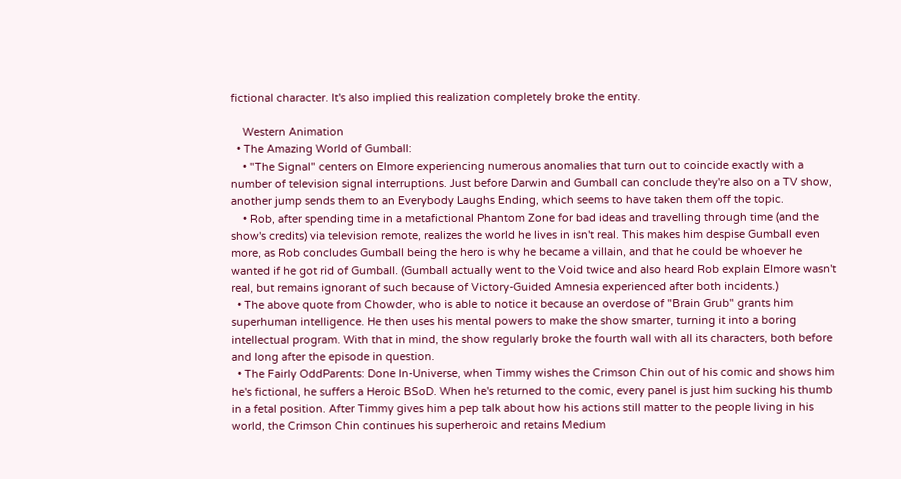fictional character. It's also implied this realization completely broke the entity.

    Western Animation
  • The Amazing World of Gumball:
    • "The Signal" centers on Elmore experiencing numerous anomalies that turn out to coincide exactly with a number of television signal interruptions. Just before Darwin and Gumball can conclude they're also on a TV show, another jump sends them to an Everybody Laughs Ending, which seems to have taken them off the topic.
    • Rob, after spending time in a metafictional Phantom Zone for bad ideas and travelling through time (and the show's credits) via television remote, realizes the world he lives in isn't real. This makes him despise Gumball even more, as Rob concludes Gumball being the hero is why he became a villain, and that he could be whoever he wanted if he got rid of Gumball. (Gumball actually went to the Void twice and also heard Rob explain Elmore wasn't real, but remains ignorant of such because of Victory-Guided Amnesia experienced after both incidents.)
  • The above quote from Chowder, who is able to notice it because an overdose of "Brain Grub" grants him superhuman intelligence. He then uses his mental powers to make the show smarter, turning it into a boring intellectual program. With that in mind, the show regularly broke the fourth wall with all its characters, both before and long after the episode in question.
  • The Fairly OddParents: Done In-Universe, when Timmy wishes the Crimson Chin out of his comic and shows him he's fictional, he suffers a Heroic BSoD. When he's returned to the comic, every panel is just him sucking his thumb in a fetal position. After Timmy gives him a pep talk about how his actions still matter to the people living in his world, the Crimson Chin continues his superheroic and retains Medium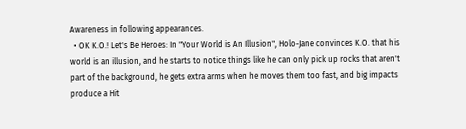Awareness in following appearances.
  • OK K.O.! Let's Be Heroes: In "Your World is An Illusion", Holo-Jane convinces K.O. that his world is an illusion, and he starts to notice things like he can only pick up rocks that aren't part of the background, he gets extra arms when he moves them too fast, and big impacts produce a Hit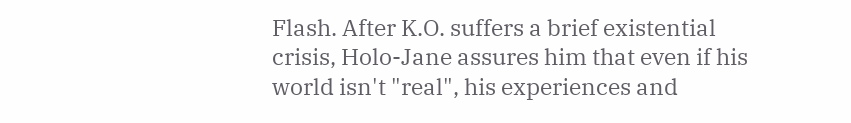Flash. After K.O. suffers a brief existential crisis, Holo-Jane assures him that even if his world isn't "real", his experiences and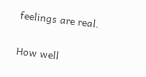feelings are real.


How well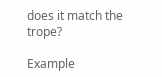does it match the trope?

Example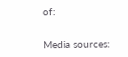of:


Media sources: